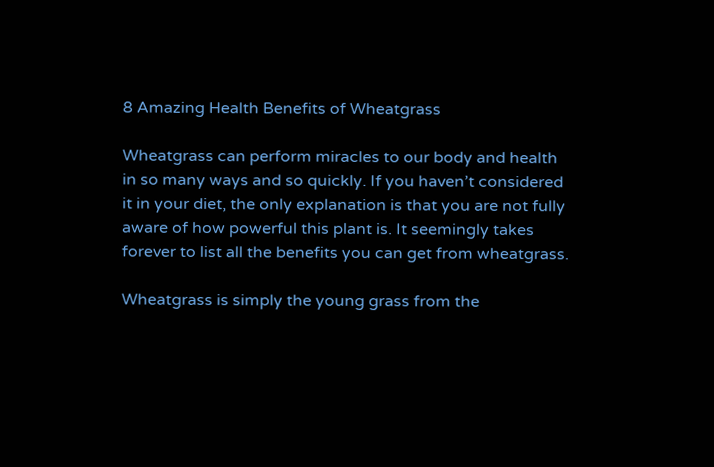8 Amazing Health Benefits of Wheatgrass

Wheatgrass can perform miracles to our body and health in so many ways and so quickly. If you haven’t considered it in your diet, the only explanation is that you are not fully aware of how powerful this plant is. It seemingly takes forever to list all the benefits you can get from wheatgrass.

Wheatgrass is simply the young grass from the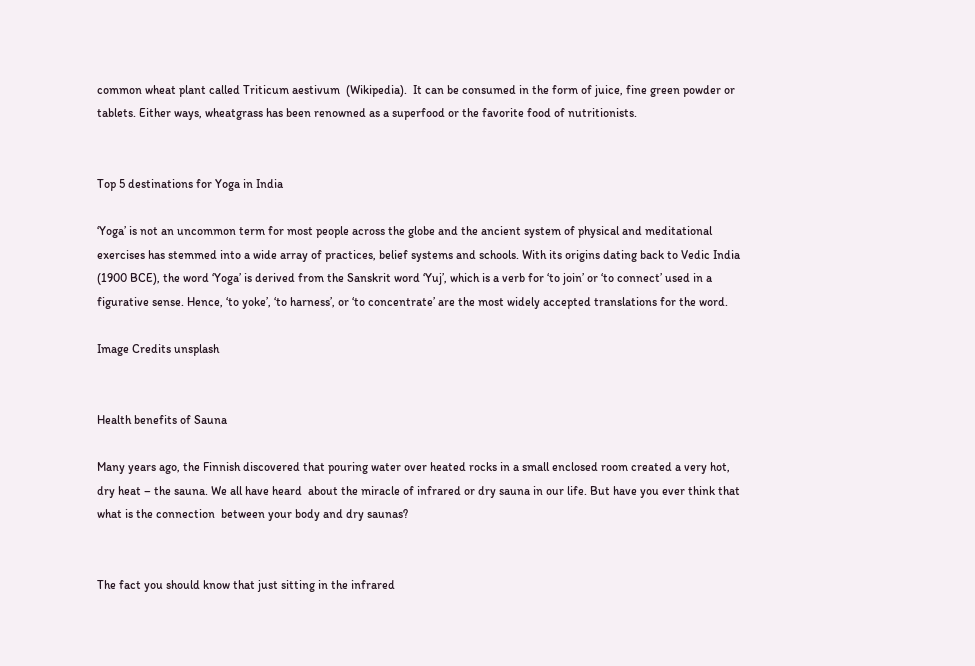common wheat plant called Triticum aestivum  (Wikipedia).  It can be consumed in the form of juice, fine green powder or tablets. Either ways, wheatgrass has been renowned as a superfood or the favorite food of nutritionists.


Top 5 destinations for Yoga in India

‘Yoga’ is not an uncommon term for most people across the globe and the ancient system of physical and meditational exercises has stemmed into a wide array of practices, belief systems and schools. With its origins dating back to Vedic India (1900 BCE), the word ‘Yoga’ is derived from the Sanskrit word ‘Yuj’, which is a verb for ‘to join’ or ‘to connect’ used in a figurative sense. Hence, ‘to yoke’, ‘to harness’, or ‘to concentrate’ are the most widely accepted translations for the word.

Image Credits unsplash


Health benefits of Sauna

Many years ago, the Finnish discovered that pouring water over heated rocks in a small enclosed room created a very hot, dry heat – the sauna. We all have heard  about the miracle of infrared or dry sauna in our life. But have you ever think that what is the connection  between your body and dry saunas?


The fact you should know that just sitting in the infrared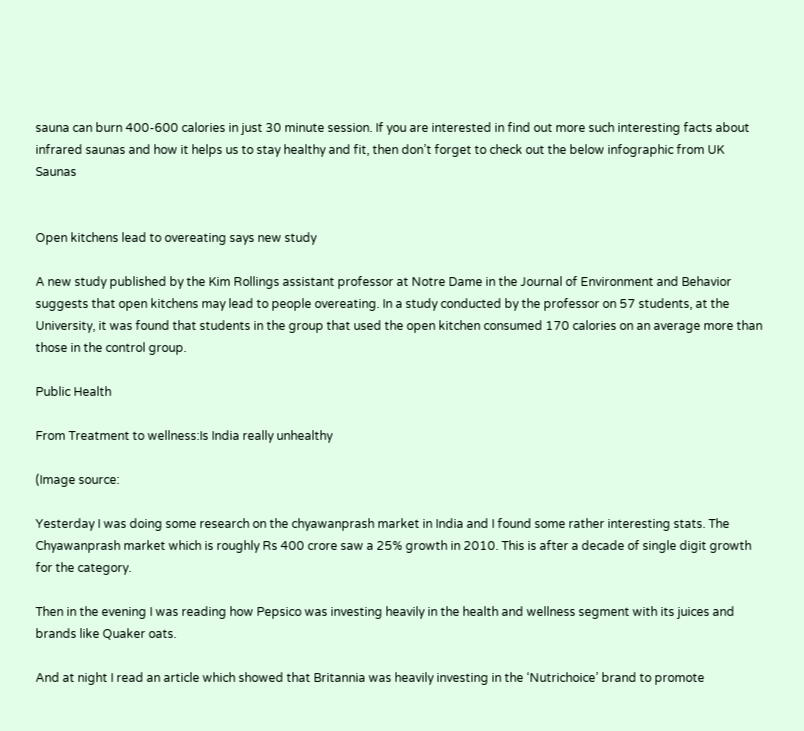sauna can burn 400-600 calories in just 30 minute session. If you are interested in find out more such interesting facts about infrared saunas and how it helps us to stay healthy and fit, then don’t forget to check out the below infographic from UK Saunas


Open kitchens lead to overeating says new study

A new study published by the Kim Rollings assistant professor at Notre Dame in the Journal of Environment and Behavior suggests that open kitchens may lead to people overeating. In a study conducted by the professor on 57 students, at the University, it was found that students in the group that used the open kitchen consumed 170 calories on an average more than those in the control group.

Public Health

From Treatment to wellness:Is India really unhealthy

(Image source:

Yesterday I was doing some research on the chyawanprash market in India and I found some rather interesting stats. The Chyawanprash market which is roughly Rs 400 crore saw a 25% growth in 2010. This is after a decade of single digit growth for the category.

Then in the evening I was reading how Pepsico was investing heavily in the health and wellness segment with its juices and brands like Quaker oats.

And at night I read an article which showed that Britannia was heavily investing in the ‘Nutrichoice’ brand to promote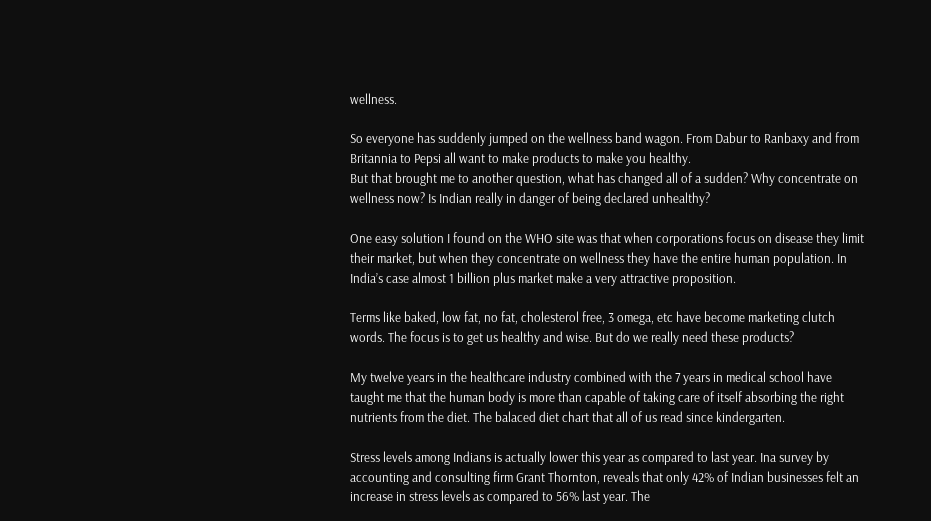wellness.

So everyone has suddenly jumped on the wellness band wagon. From Dabur to Ranbaxy and from Britannia to Pepsi all want to make products to make you healthy.
But that brought me to another question, what has changed all of a sudden? Why concentrate on wellness now? Is Indian really in danger of being declared unhealthy?

One easy solution I found on the WHO site was that when corporations focus on disease they limit their market, but when they concentrate on wellness they have the entire human population. In India’s case almost 1 billion plus market make a very attractive proposition.

Terms like baked, low fat, no fat, cholesterol free, 3 omega, etc have become marketing clutch words. The focus is to get us healthy and wise. But do we really need these products?

My twelve years in the healthcare industry combined with the 7 years in medical school have taught me that the human body is more than capable of taking care of itself absorbing the right nutrients from the diet. The balaced diet chart that all of us read since kindergarten.

Stress levels among Indians is actually lower this year as compared to last year. Ina survey by accounting and consulting firm Grant Thornton, reveals that only 42% of Indian businesses felt an increase in stress levels as compared to 56% last year. The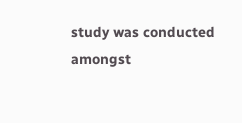study was conducted amongst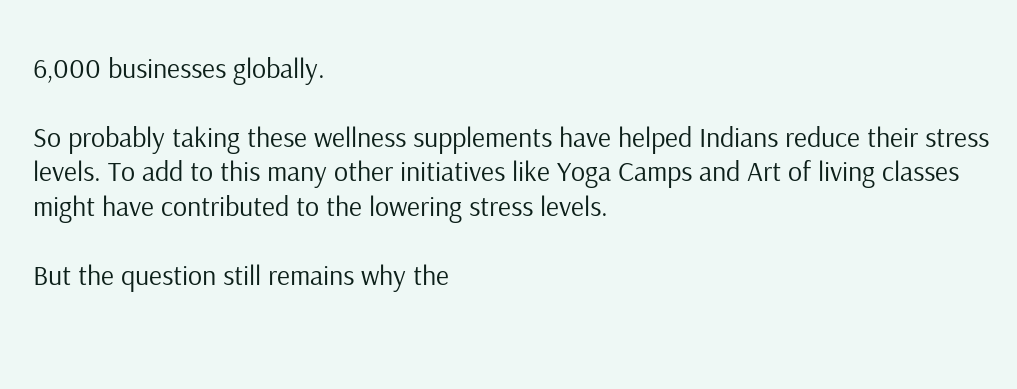6,000 businesses globally.

So probably taking these wellness supplements have helped Indians reduce their stress levels. To add to this many other initiatives like Yoga Camps and Art of living classes might have contributed to the lowering stress levels.

But the question still remains why the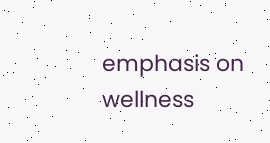emphasis on wellness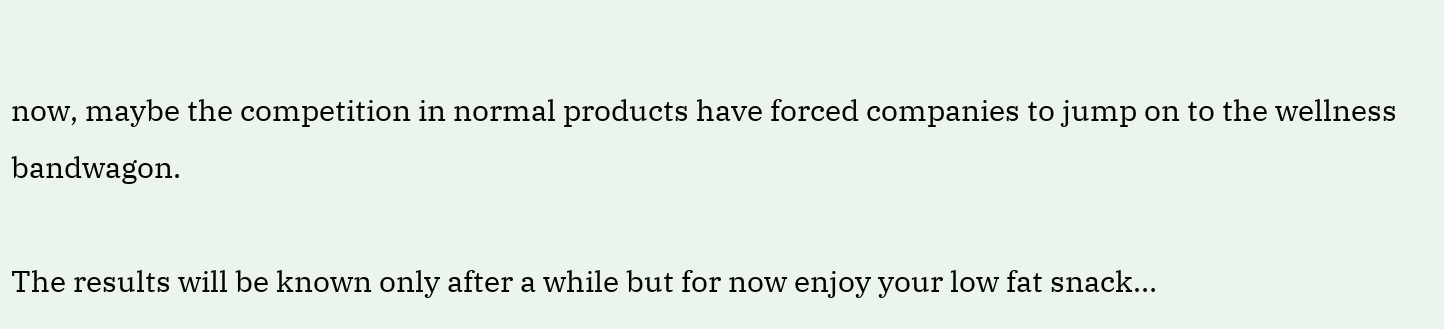now, maybe the competition in normal products have forced companies to jump on to the wellness bandwagon.

The results will be known only after a while but for now enjoy your low fat snack…